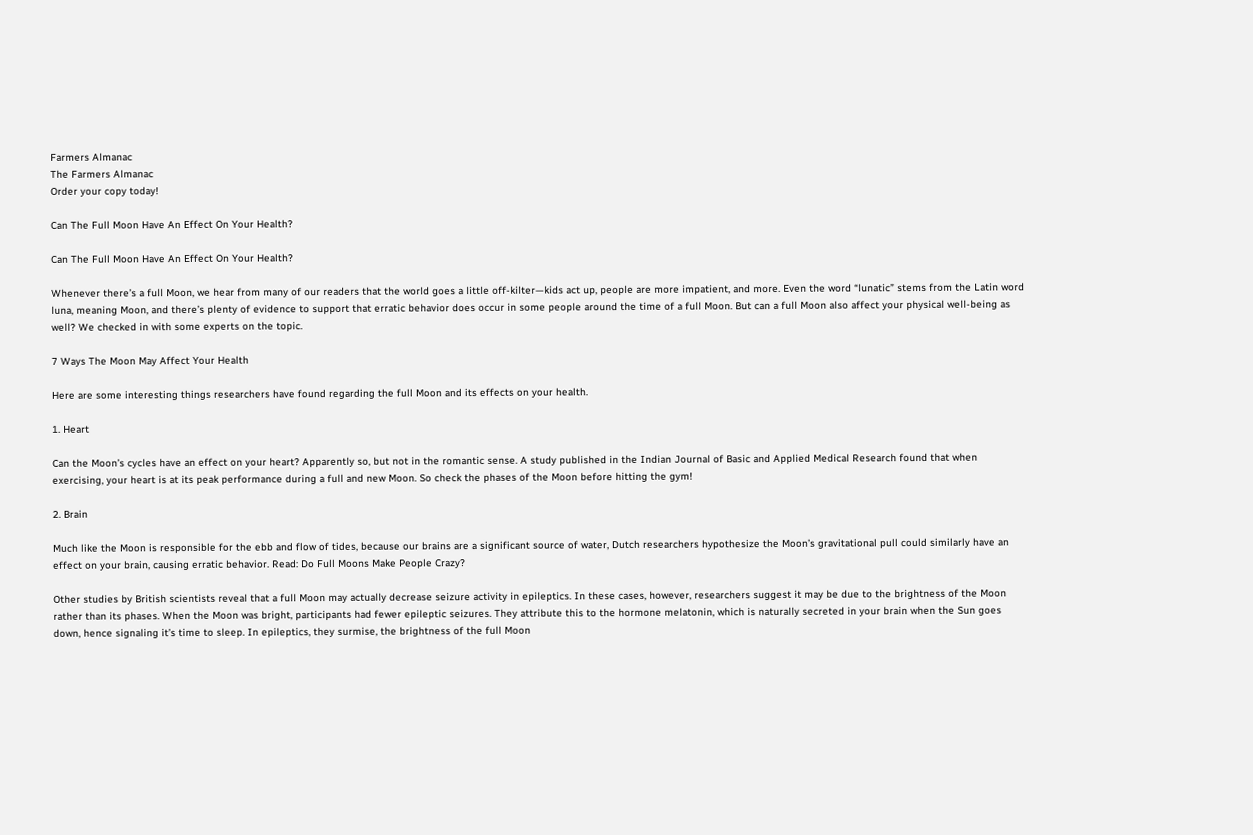Farmers Almanac
The Farmers Almanac
Order your copy today!

Can The Full Moon Have An Effect On Your Health?

Can The Full Moon Have An Effect On Your Health?

Whenever there’s a full Moon, we hear from many of our readers that the world goes a little off-kilter—kids act up, people are more impatient, and more. Even the word “lunatic” stems from the Latin word luna, meaning Moon, and there’s plenty of evidence to support that erratic behavior does occur in some people around the time of a full Moon. But can a full Moon also affect your physical well-being as well? We checked in with some experts on the topic.

7 Ways The Moon May Affect Your Health

Here are some interesting things researchers have found regarding the full Moon and its effects on your health.

1. Heart

Can the Moon’s cycles have an effect on your heart? Apparently so, but not in the romantic sense. A study published in the Indian Journal of Basic and Applied Medical Research found that when exercising, your heart is at its peak performance during a full and new Moon. So check the phases of the Moon before hitting the gym!

2. Brain

Much like the Moon is responsible for the ebb and flow of tides, because our brains are a significant source of water, Dutch researchers hypothesize the Moon’s gravitational pull could similarly have an effect on your brain, causing erratic behavior. Read: Do Full Moons Make People Crazy?

Other studies by British scientists reveal that a full Moon may actually decrease seizure activity in epileptics. In these cases, however, researchers suggest it may be due to the brightness of the Moon rather than its phases. When the Moon was bright, participants had fewer epileptic seizures. They attribute this to the hormone melatonin, which is naturally secreted in your brain when the Sun goes down, hence signaling it’s time to sleep. In epileptics, they surmise, the brightness of the full Moon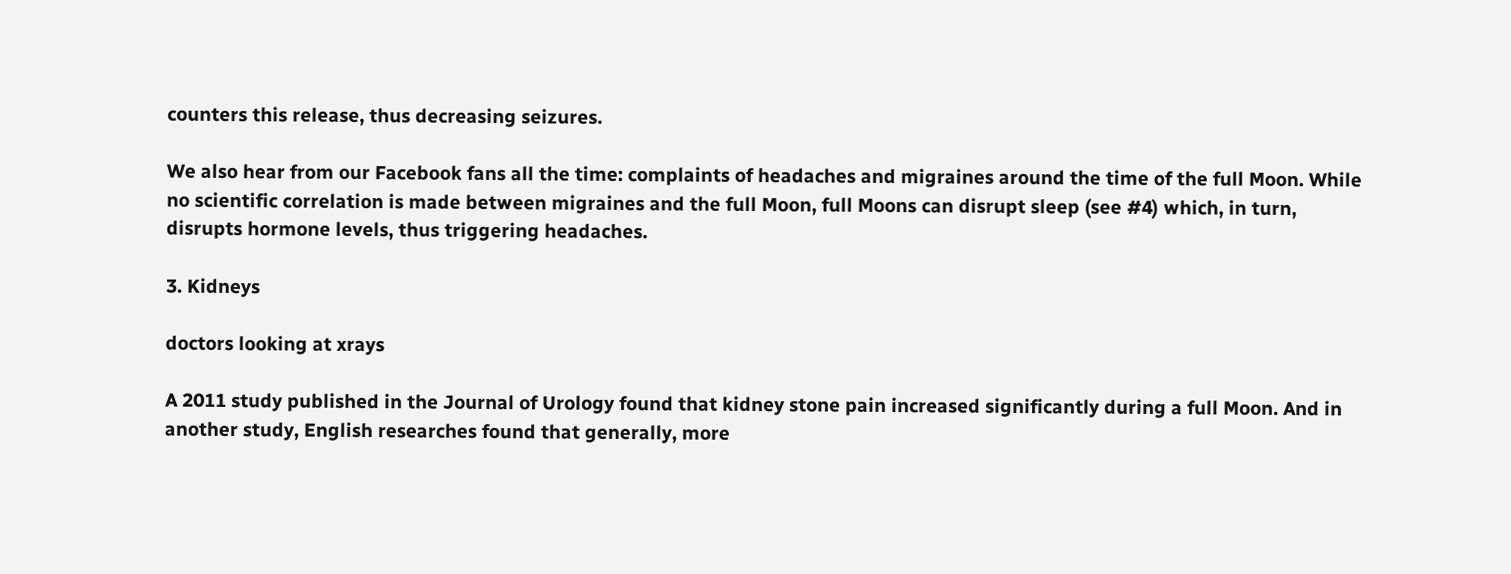counters this release, thus decreasing seizures.

We also hear from our Facebook fans all the time: complaints of headaches and migraines around the time of the full Moon. While no scientific correlation is made between migraines and the full Moon, full Moons can disrupt sleep (see #4) which, in turn, disrupts hormone levels, thus triggering headaches.

3. Kidneys

doctors looking at xrays

A 2011 study published in the Journal of Urology found that kidney stone pain increased significantly during a full Moon. And in another study, English researches found that generally, more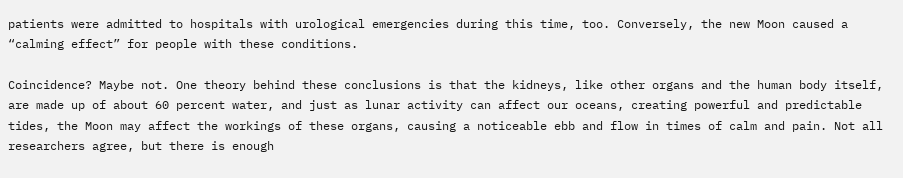patients were admitted to hospitals with urological emergencies during this time, too. Conversely, the new Moon caused a “calming effect” for people with these conditions.

Coincidence? Maybe not. One theory behind these conclusions is that the kidneys, like other organs and the human body itself, are made up of about 60 percent water, and just as lunar activity can affect our oceans, creating powerful and predictable tides, the Moon may affect the workings of these organs, causing a noticeable ebb and flow in times of calm and pain. Not all researchers agree, but there is enough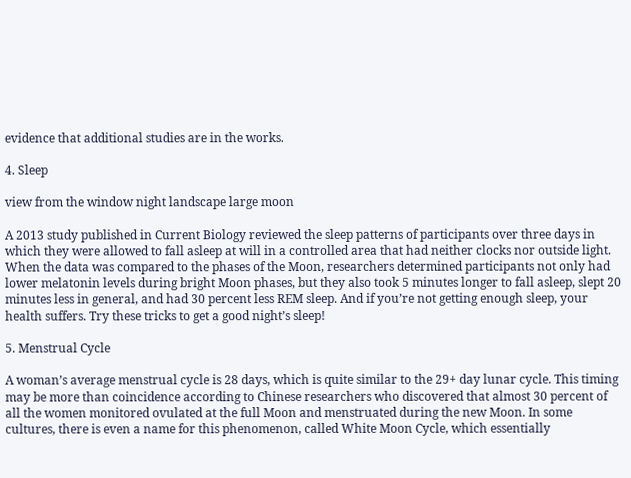evidence that additional studies are in the works.

4. Sleep

view from the window night landscape large moon

A 2013 study published in Current Biology reviewed the sleep patterns of participants over three days in which they were allowed to fall asleep at will in a controlled area that had neither clocks nor outside light. When the data was compared to the phases of the Moon, researchers determined participants not only had lower melatonin levels during bright Moon phases, but they also took 5 minutes longer to fall asleep, slept 20 minutes less in general, and had 30 percent less REM sleep. And if you’re not getting enough sleep, your health suffers. Try these tricks to get a good night’s sleep!

5. Menstrual Cycle

A woman’s average menstrual cycle is 28 days, which is quite similar to the 29+ day lunar cycle. This timing may be more than coincidence according to Chinese researchers who discovered that almost 30 percent of all the women monitored ovulated at the full Moon and menstruated during the new Moon. In some cultures, there is even a name for this phenomenon, called White Moon Cycle, which essentially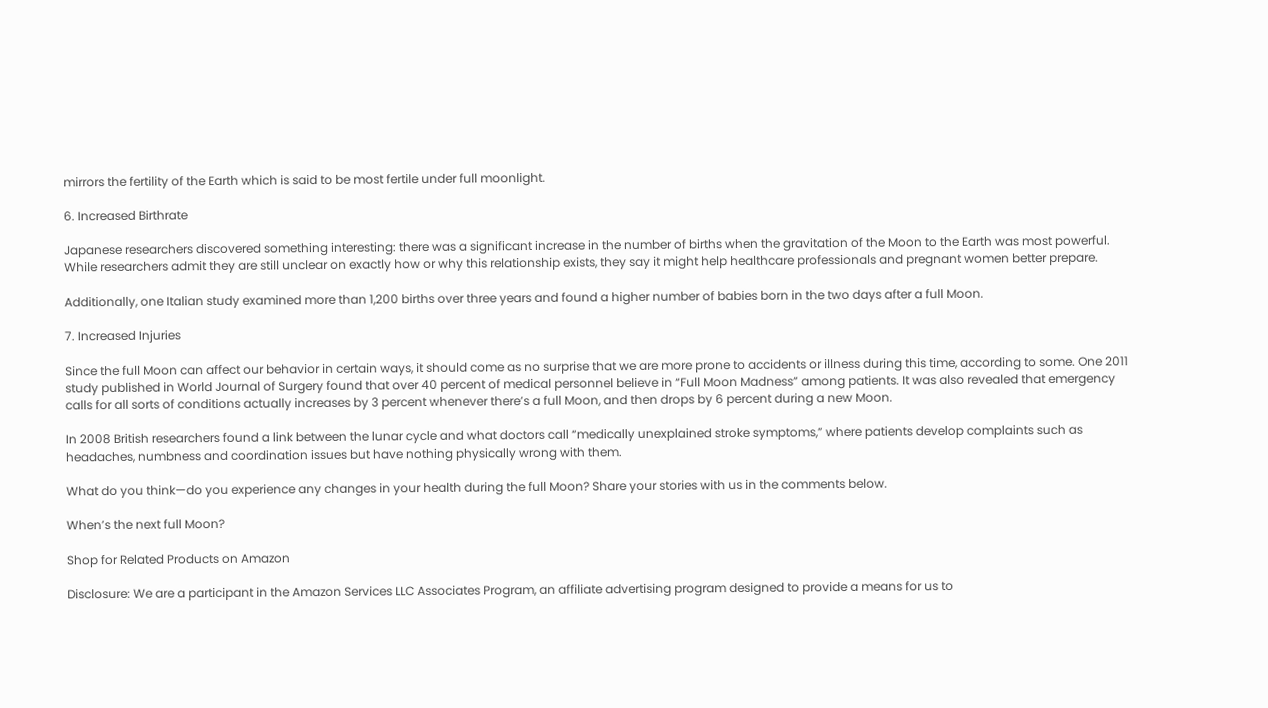mirrors the fertility of the Earth which is said to be most fertile under full moonlight.

6. Increased Birthrate

Japanese researchers discovered something interesting: there was a significant increase in the number of births when the gravitation of the Moon to the Earth was most powerful. While researchers admit they are still unclear on exactly how or why this relationship exists, they say it might help healthcare professionals and pregnant women better prepare.

Additionally, one Italian study examined more than 1,200 births over three years and found a higher number of babies born in the two days after a full Moon.

7. Increased Injuries

Since the full Moon can affect our behavior in certain ways, it should come as no surprise that we are more prone to accidents or illness during this time, according to some. One 2011 study published in World Journal of Surgery found that over 40 percent of medical personnel believe in “Full Moon Madness” among patients. It was also revealed that emergency calls for all sorts of conditions actually increases by 3 percent whenever there’s a full Moon, and then drops by 6 percent during a new Moon.

In 2008 British researchers found a link between the lunar cycle and what doctors call “medically unexplained stroke symptoms,” where patients develop complaints such as headaches, numbness and coordination issues but have nothing physically wrong with them.

What do you think—do you experience any changes in your health during the full Moon? Share your stories with us in the comments below.

When’s the next full Moon?

Shop for Related Products on Amazon

Disclosure: We are a participant in the Amazon Services LLC Associates Program, an affiliate advertising program designed to provide a means for us to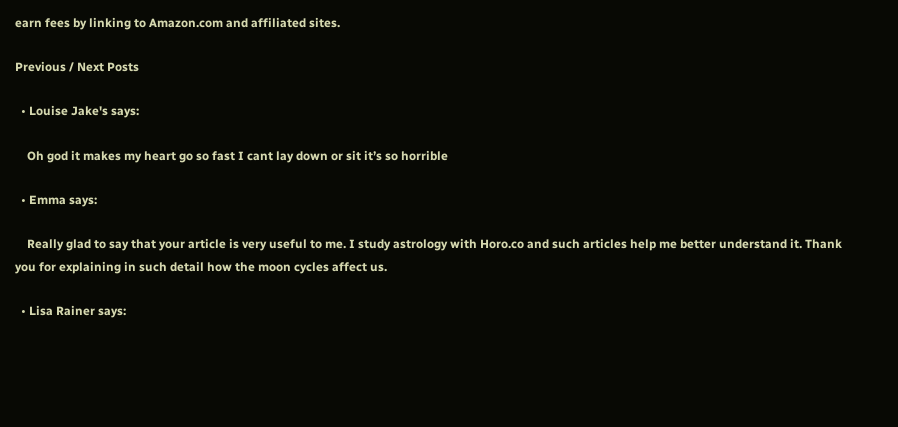earn fees by linking to Amazon.com and affiliated sites.

Previous / Next Posts

  • Louise Jake's says:

    Oh god it makes my heart go so fast I cant lay down or sit it’s so horrible

  • Emma says:

    Really glad to say that your article is very useful to me. I study astrology with Horo.co and such articles help me better understand it. Thank you for explaining in such detail how the moon cycles affect us.

  • Lisa Rainer says: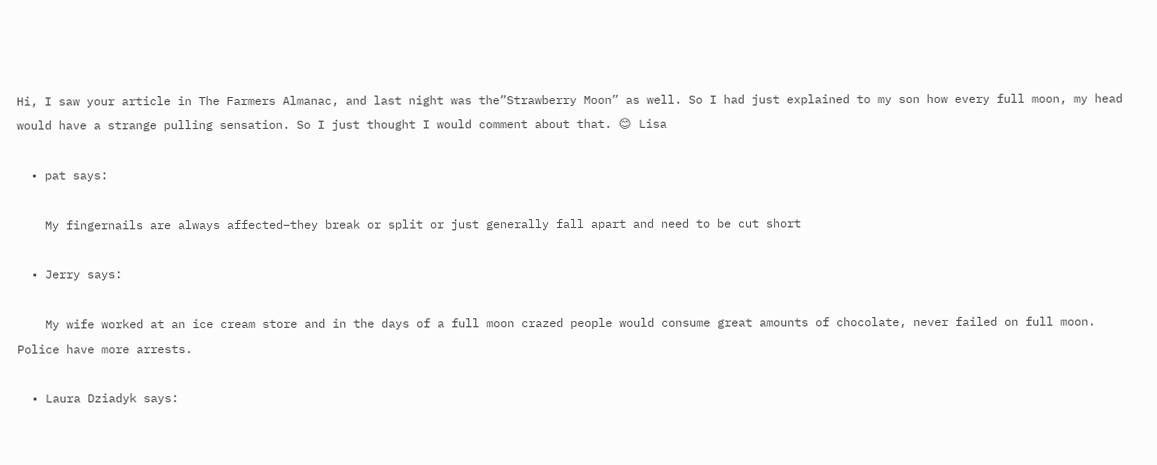Hi, I saw your article in The Farmers Almanac, and last night was the”Strawberry Moon” as well. So I had just explained to my son how every full moon, my head would have a strange pulling sensation. So I just thought I would comment about that. 😊 Lisa

  • pat says:

    My fingernails are always affected–they break or split or just generally fall apart and need to be cut short

  • Jerry says:

    My wife worked at an ice cream store and in the days of a full moon crazed people would consume great amounts of chocolate, never failed on full moon. Police have more arrests.

  • Laura Dziadyk says: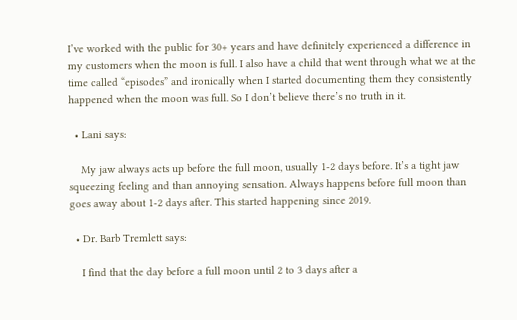I’ve worked with the public for 30+ years and have definitely experienced a difference in my customers when the moon is full. I also have a child that went through what we at the time called “episodes” and ironically when I started documenting them they consistently happened when the moon was full. So I don’t believe there’s no truth in it.

  • Lani says:

    My jaw always acts up before the full moon, usually 1-2 days before. It’s a tight jaw squeezing feeling and than annoying sensation. Always happens before full moon than goes away about 1-2 days after. This started happening since 2019.

  • Dr. Barb Tremlett says:

    I find that the day before a full moon until 2 to 3 days after a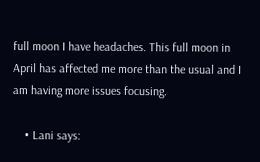full moon I have headaches. This full moon in April has affected me more than the usual and I am having more issues focusing.

    • Lani says: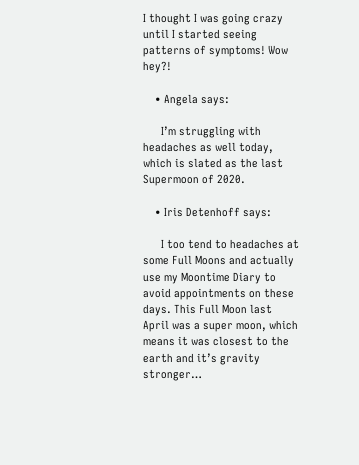I thought I was going crazy until I started seeing patterns of symptoms! Wow hey?!

    • Angela says:

      I’m struggling with headaches as well today, which is slated as the last Supermoon of 2020.

    • Iris Detenhoff says:

      I too tend to headaches at some Full Moons and actually use my Moontime Diary to avoid appointments on these days. This Full Moon last April was a super moon, which means it was closest to the earth and it’s gravity stronger…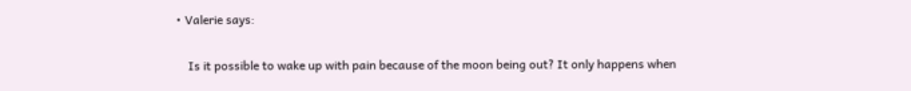• Valerie says:

    Is it possible to wake up with pain because of the moon being out? It only happens when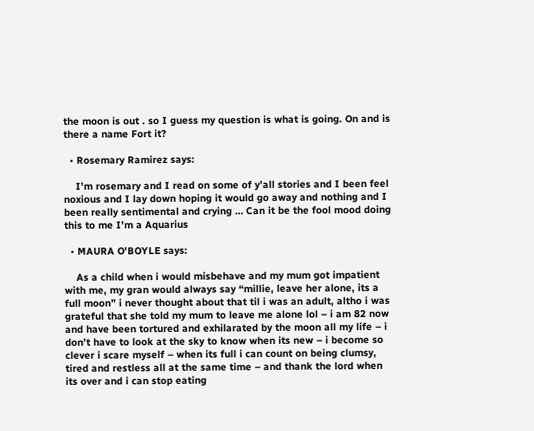the moon is out . so I guess my question is what is going. On and is there a name Fort it?

  • Rosemary Ramirez says:

    I’m rosemary and I read on some of y’all stories and I been feel noxious and I lay down hoping it would go away and nothing and I been really sentimental and crying … Can it be the fool mood doing this to me I’m a Aquarius

  • MAURA O'BOYLE says:

    As a child when i would misbehave and my mum got impatient with me, my gran would always say “millie, leave her alone, its a full moon” i never thought about that til i was an adult, altho i was grateful that she told my mum to leave me alone lol – i am 82 now and have been tortured and exhilarated by the moon all my life – i don’t have to look at the sky to know when its new – i become so clever i scare myself – when its full i can count on being clumsy, tired and restless all at the same time – and thank the lord when its over and i can stop eating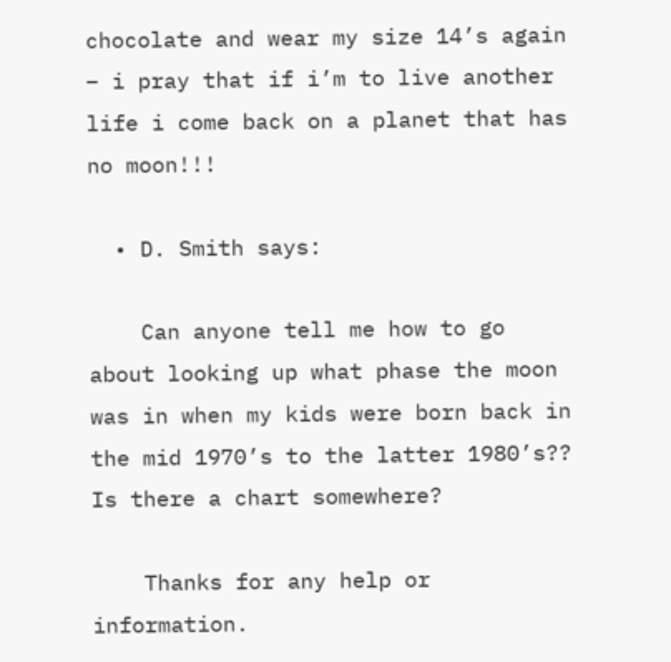chocolate and wear my size 14’s again – i pray that if i’m to live another life i come back on a planet that has no moon!!!

  • D. Smith says:

    Can anyone tell me how to go about looking up what phase the moon was in when my kids were born back in the mid 1970’s to the latter 1980’s?? Is there a chart somewhere?

    Thanks for any help or information.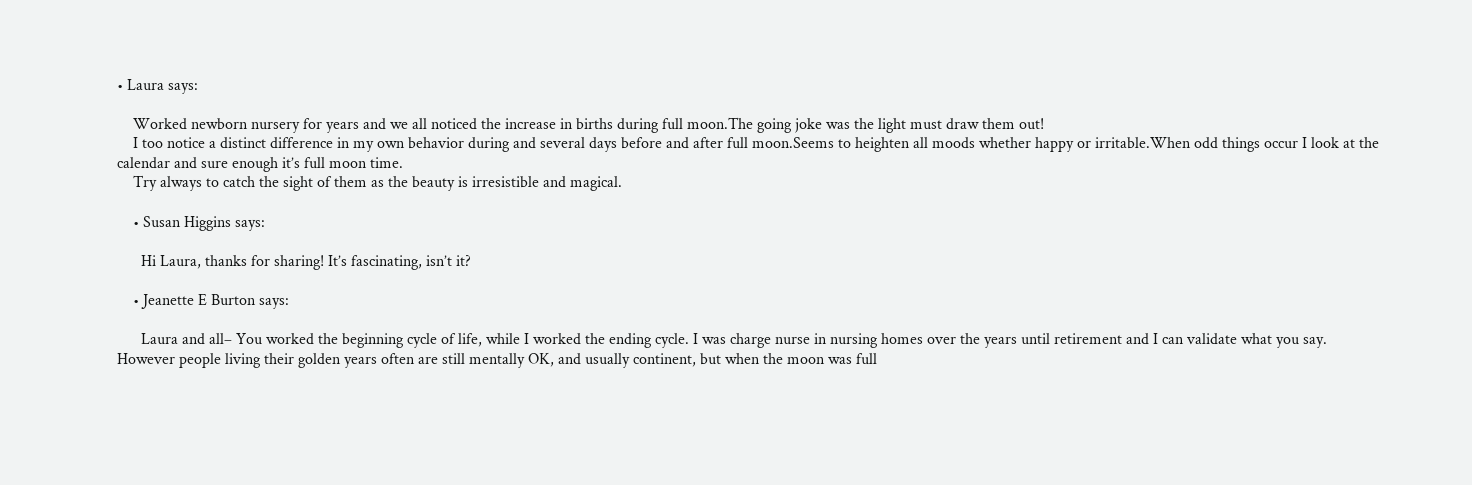• Laura says:

    Worked newborn nursery for years and we all noticed the increase in births during full moon.The going joke was the light must draw them out!
    I too notice a distinct difference in my own behavior during and several days before and after full moon.Seems to heighten all moods whether happy or irritable.When odd things occur I look at the calendar and sure enough it’s full moon time.
    Try always to catch the sight of them as the beauty is irresistible and magical.

    • Susan Higgins says:

      Hi Laura, thanks for sharing! It’s fascinating, isn’t it?

    • Jeanette E Burton says:

      Laura and all– You worked the beginning cycle of life, while I worked the ending cycle. I was charge nurse in nursing homes over the years until retirement and I can validate what you say. However people living their golden years often are still mentally OK, and usually continent, but when the moon was full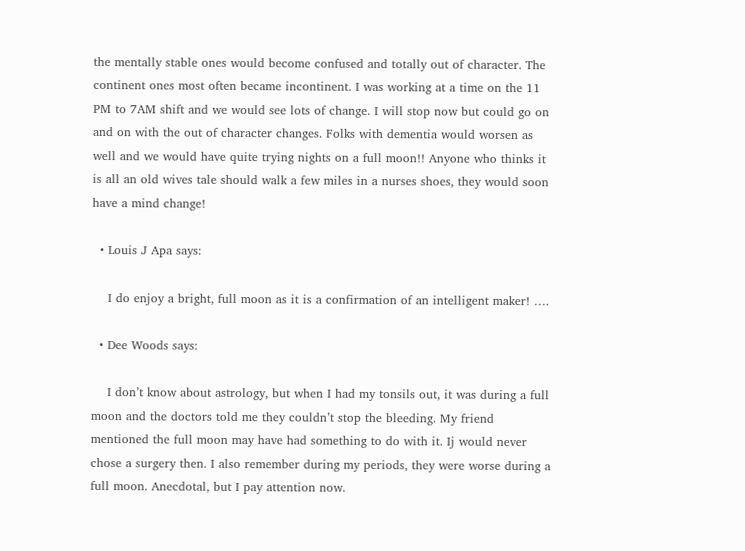the mentally stable ones would become confused and totally out of character. The continent ones most often became incontinent. I was working at a time on the 11 PM to 7AM shift and we would see lots of change. I will stop now but could go on and on with the out of character changes. Folks with dementia would worsen as well and we would have quite trying nights on a full moon!! Anyone who thinks it is all an old wives tale should walk a few miles in a nurses shoes, they would soon have a mind change!

  • Louis J Apa says:

    I do enjoy a bright, full moon as it is a confirmation of an intelligent maker! ….

  • Dee Woods says:

    I don’t know about astrology, but when I had my tonsils out, it was during a full moon and the doctors told me they couldn’t stop the bleeding. My friend mentioned the full moon may have had something to do with it. Ij would never chose a surgery then. I also remember during my periods, they were worse during a full moon. Anecdotal, but I pay attention now.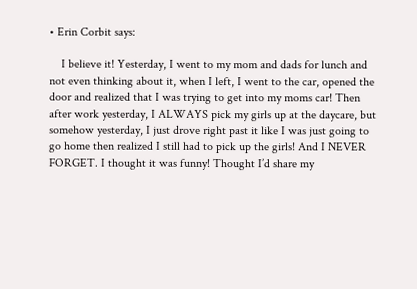• Erin Corbit says:

    I believe it! Yesterday, I went to my mom and dads for lunch and not even thinking about it, when I left, I went to the car, opened the door and realized that I was trying to get into my moms car! Then after work yesterday, I ALWAYS pick my girls up at the daycare, but somehow yesterday, I just drove right past it like I was just going to go home then realized I still had to pick up the girls! And I NEVER FORGET. I thought it was funny! Thought I’d share my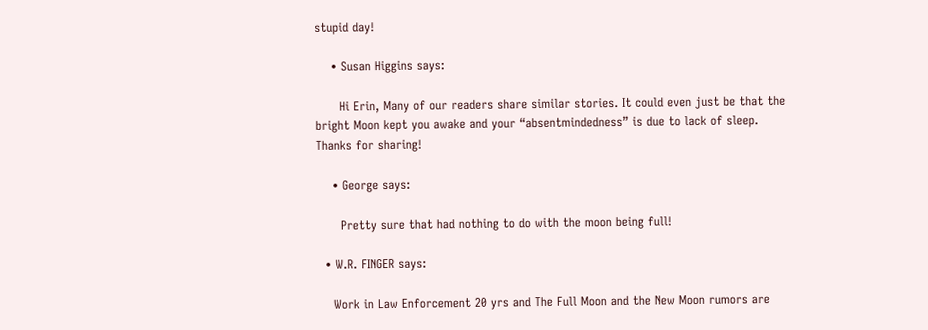stupid day!

    • Susan Higgins says:

      Hi Erin, Many of our readers share similar stories. It could even just be that the bright Moon kept you awake and your “absentmindedness” is due to lack of sleep. Thanks for sharing!

    • George says:

      Pretty sure that had nothing to do with the moon being full!

  • W.R. FINGER says:

    Work in Law Enforcement 20 yrs and The Full Moon and the New Moon rumors are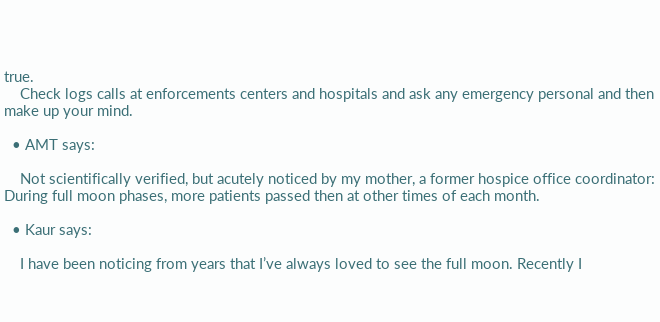true.
    Check logs calls at enforcements centers and hospitals and ask any emergency personal and then make up your mind.

  • AMT says:

    Not scientifically verified, but acutely noticed by my mother, a former hospice office coordinator: During full moon phases, more patients passed then at other times of each month.

  • Kaur says:

    I have been noticing from years that I’ve always loved to see the full moon. Recently I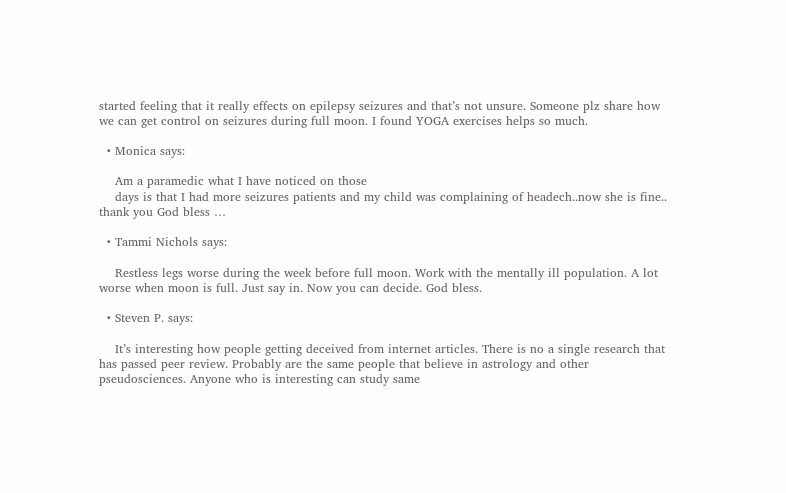started feeling that it really effects on epilepsy seizures and that’s not unsure. Someone plz share how we can get control on seizures during full moon. I found YOGA exercises helps so much.

  • Monica says:

    Am a paramedic what I have noticed on those
    days is that I had more seizures patients and my child was complaining of headech..now she is fine.. thank you God bless …

  • Tammi Nichols says:

    Restless legs worse during the week before full moon. Work with the mentally ill population. A lot worse when moon is full. Just say in. Now you can decide. God bless.

  • Steven P. says:

    It’s interesting how people getting deceived from internet articles. There is no a single research that has passed peer review. Probably are the same people that believe in astrology and other pseudosciences. Anyone who is interesting can study same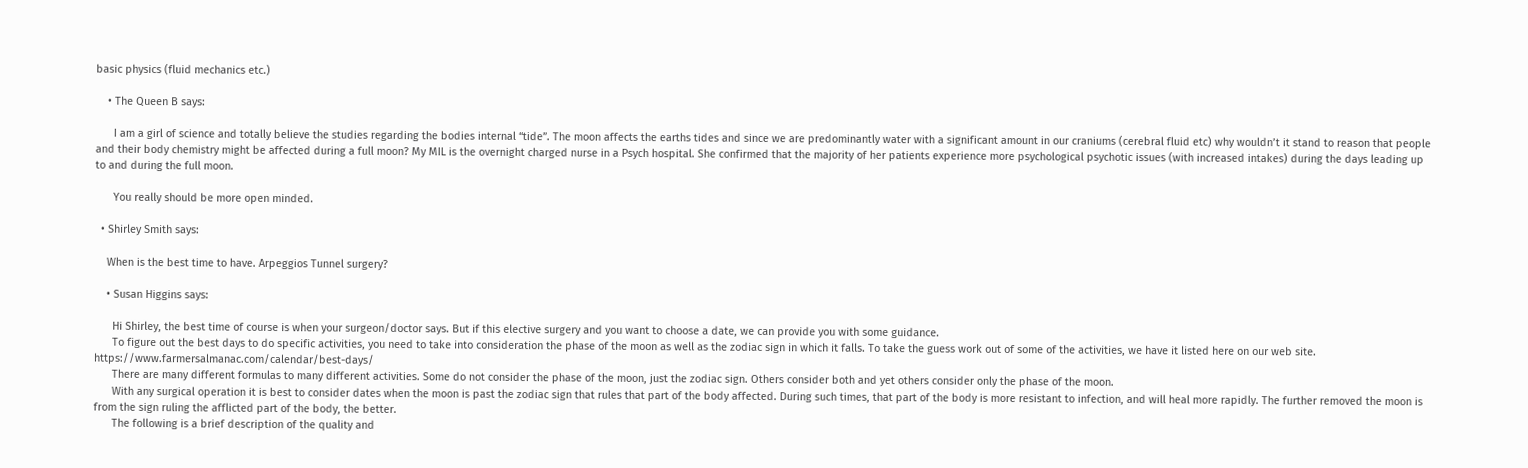basic physics (fluid mechanics etc.)

    • The Queen B says:

      I am a girl of science and totally believe the studies regarding the bodies internal “tide”. The moon affects the earths tides and since we are predominantly water with a significant amount in our craniums (cerebral fluid etc) why wouldn’t it stand to reason that people and their body chemistry might be affected during a full moon? My MIL is the overnight charged nurse in a Psych hospital. She confirmed that the majority of her patients experience more psychological psychotic issues (with increased intakes) during the days leading up to and during the full moon.

      You really should be more open minded.

  • Shirley Smith says:

    When is the best time to have. Arpeggios Tunnel surgery?

    • Susan Higgins says:

      Hi Shirley, the best time of course is when your surgeon/doctor says. But if this elective surgery and you want to choose a date, we can provide you with some guidance.
      To figure out the best days to do specific activities, you need to take into consideration the phase of the moon as well as the zodiac sign in which it falls. To take the guess work out of some of the activities, we have it listed here on our web site. https://www.farmersalmanac.com/calendar/best-days/
      There are many different formulas to many different activities. Some do not consider the phase of the moon, just the zodiac sign. Others consider both and yet others consider only the phase of the moon.
      With any surgical operation it is best to consider dates when the moon is past the zodiac sign that rules that part of the body affected. During such times, that part of the body is more resistant to infection, and will heal more rapidly. The further removed the moon is from the sign ruling the afflicted part of the body, the better.
      The following is a brief description of the quality and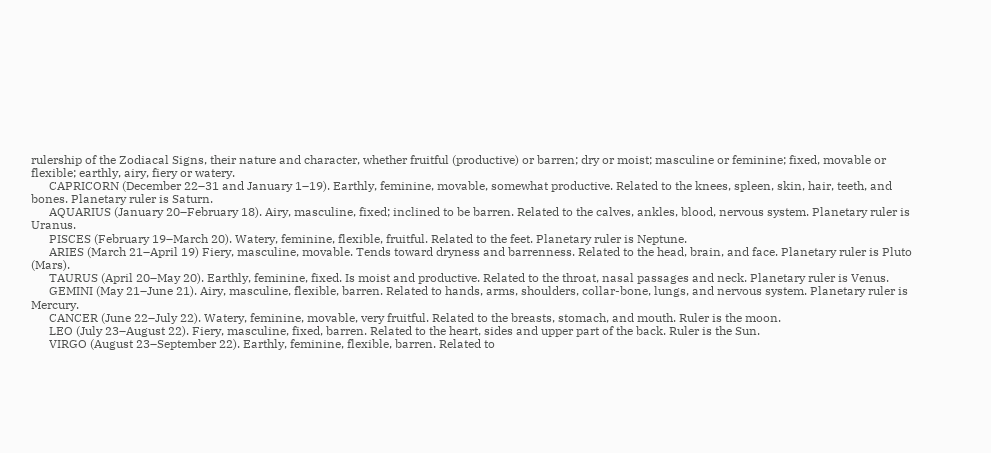rulership of the Zodiacal Signs, their nature and character, whether fruitful (productive) or barren; dry or moist; masculine or feminine; fixed, movable or flexible; earthly, airy, fiery or watery.
      CAPRICORN (December 22–31 and January 1–19). Earthly, feminine, movable, somewhat productive. Related to the knees, spleen, skin, hair, teeth, and bones. Planetary ruler is Saturn.
      AQUARIUS (January 20–February 18). Airy, masculine, fixed; inclined to be barren. Related to the calves, ankles, blood, nervous system. Planetary ruler is Uranus.
      PISCES (February 19–March 20). Watery, feminine, flexible, fruitful. Related to the feet. Planetary ruler is Neptune.
      ARIES (March 21–April 19) Fiery, masculine, movable. Tends toward dryness and barrenness. Related to the head, brain, and face. Planetary ruler is Pluto (Mars).
      TAURUS (April 20–May 20). Earthly, feminine, fixed. Is moist and productive. Related to the throat, nasal passages and neck. Planetary ruler is Venus.
      GEMINI (May 21–June 21). Airy, masculine, flexible, barren. Related to hands, arms, shoulders, collar-bone, lungs, and nervous system. Planetary ruler is Mercury.
      CANCER (June 22–July 22). Watery, feminine, movable, very fruitful. Related to the breasts, stomach, and mouth. Ruler is the moon.
      LEO (July 23–August 22). Fiery, masculine, fixed, barren. Related to the heart, sides and upper part of the back. Ruler is the Sun.
      VIRGO (August 23–September 22). Earthly, feminine, flexible, barren. Related to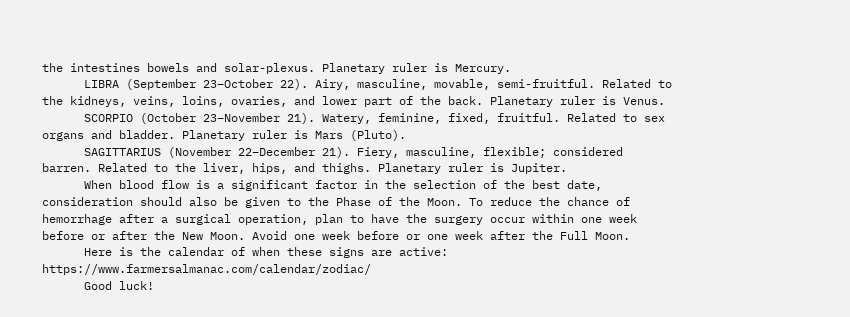the intestines bowels and solar-plexus. Planetary ruler is Mercury.
      LIBRA (September 23–October 22). Airy, masculine, movable, semi-fruitful. Related to the kidneys, veins, loins, ovaries, and lower part of the back. Planetary ruler is Venus.
      SCORPIO (October 23–November 21). Watery, feminine, fixed, fruitful. Related to sex organs and bladder. Planetary ruler is Mars (Pluto).
      SAGITTARIUS (November 22–December 21). Fiery, masculine, flexible; considered barren. Related to the liver, hips, and thighs. Planetary ruler is Jupiter.
      When blood flow is a significant factor in the selection of the best date, consideration should also be given to the Phase of the Moon. To reduce the chance of hemorrhage after a surgical operation, plan to have the surgery occur within one week before or after the New Moon. Avoid one week before or one week after the Full Moon.
      Here is the calendar of when these signs are active: https://www.farmersalmanac.com/calendar/zodiac/
      Good luck!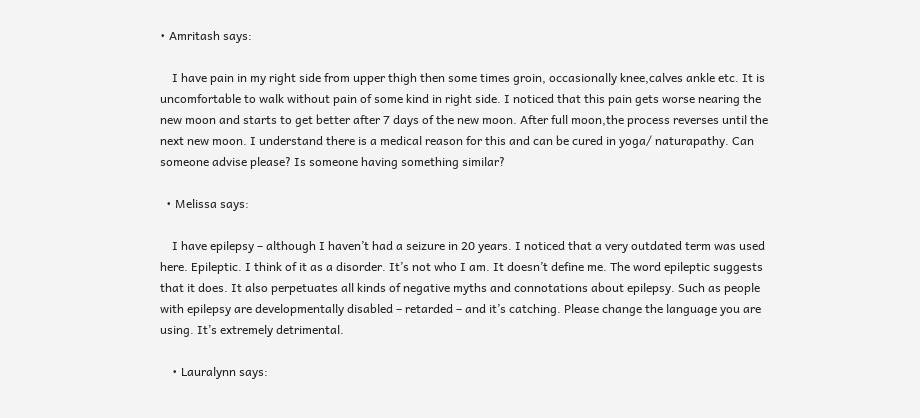• Amritash says:

    I have pain in my right side from upper thigh then some times groin, occasionally knee,calves ankle etc. It is uncomfortable to walk without pain of some kind in right side. I noticed that this pain gets worse nearing the new moon and starts to get better after 7 days of the new moon. After full moon,the process reverses until the next new moon. I understand there is a medical reason for this and can be cured in yoga/ naturapathy. Can someone advise please? Is someone having something similar?

  • Melissa says:

    I have epilepsy – although I haven’t had a seizure in 20 years. I noticed that a very outdated term was used here. Epileptic. I think of it as a disorder. It’s not who I am. It doesn’t define me. The word epileptic suggests that it does. It also perpetuates all kinds of negative myths and connotations about epilepsy. Such as people with epilepsy are developmentally disabled – retarded – and it’s catching. Please change the language you are using. It’s extremely detrimental.

    • Lauralynn says: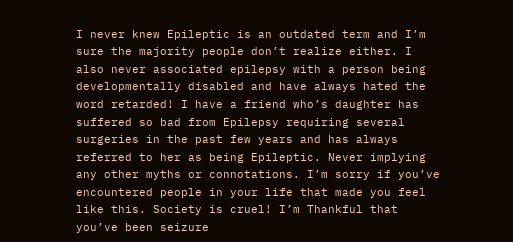I never knew Epileptic is an outdated term and I’m sure the majority people don’t realize either. I also never associated epilepsy with a person being developmentally disabled and have always hated the word retarded! I have a friend who’s daughter has suffered so bad from Epilepsy requiring several surgeries in the past few years and has always referred to her as being Epileptic. Never implying any other myths or connotations. I’m sorry if you’ve encountered people in your life that made you feel like this. Society is cruel! I’m Thankful that you’ve been seizure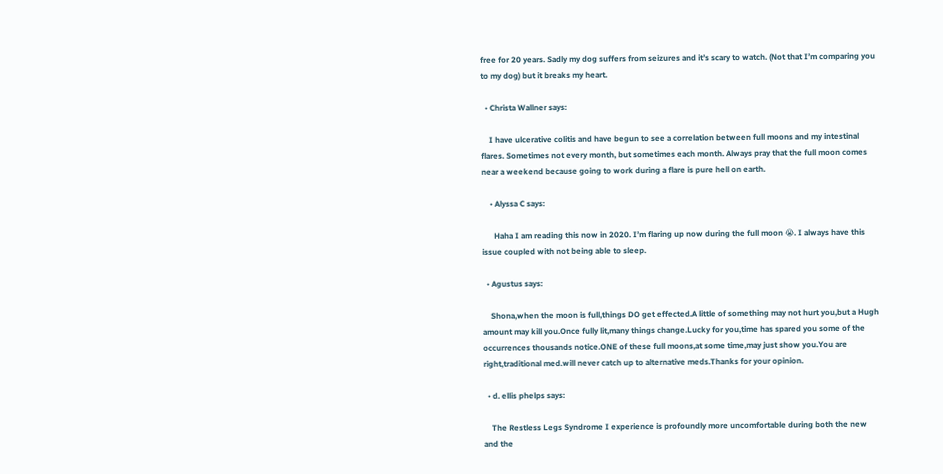free for 20 years. Sadly my dog suffers from seizures and it’s scary to watch. (Not that I’m comparing you to my dog) but it breaks my heart.

  • Christa Wallner says:

    I have ulcerative colitis and have begun to see a correlation between full moons and my intestinal flares. Sometimes not every month, but sometimes each month. Always pray that the full moon comes near a weekend because going to work during a flare is pure hell on earth.

    • Alyssa C says:

      Haha I am reading this now in 2020. I’m flaring up now during the full moon 😭. I always have this issue coupled with not being able to sleep.

  • Agustus says:

    Shona,when the moon is full,things DO get effected.A little of something may not hurt you,but a Hugh amount may kill you.Once fully lit,many things change.Lucky for you,time has spared you some of the occurrences thousands notice.ONE of these full moons,at some time,may just show you.You are right,traditional med.will never catch up to alternative meds.Thanks for your opinion.

  • d. ellis phelps says:

    The Restless Legs Syndrome I experience is profoundly more uncomfortable during both the new and the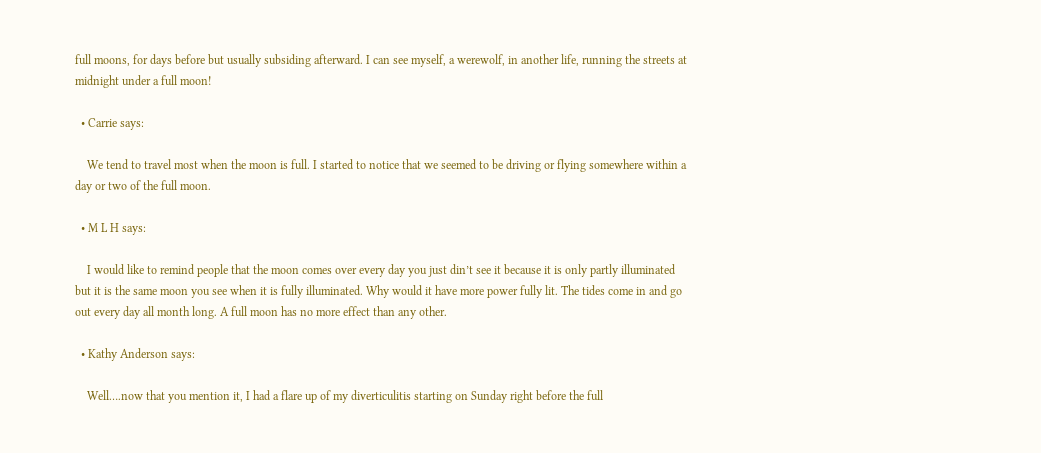full moons, for days before but usually subsiding afterward. I can see myself, a werewolf, in another life, running the streets at midnight under a full moon!

  • Carrie says:

    We tend to travel most when the moon is full. I started to notice that we seemed to be driving or flying somewhere within a day or two of the full moon.

  • M L H says:

    I would like to remind people that the moon comes over every day you just din’t see it because it is only partly illuminated but it is the same moon you see when it is fully illuminated. Why would it have more power fully lit. The tides come in and go out every day all month long. A full moon has no more effect than any other.

  • Kathy Anderson says:

    Well….now that you mention it, I had a flare up of my diverticulitis starting on Sunday right before the full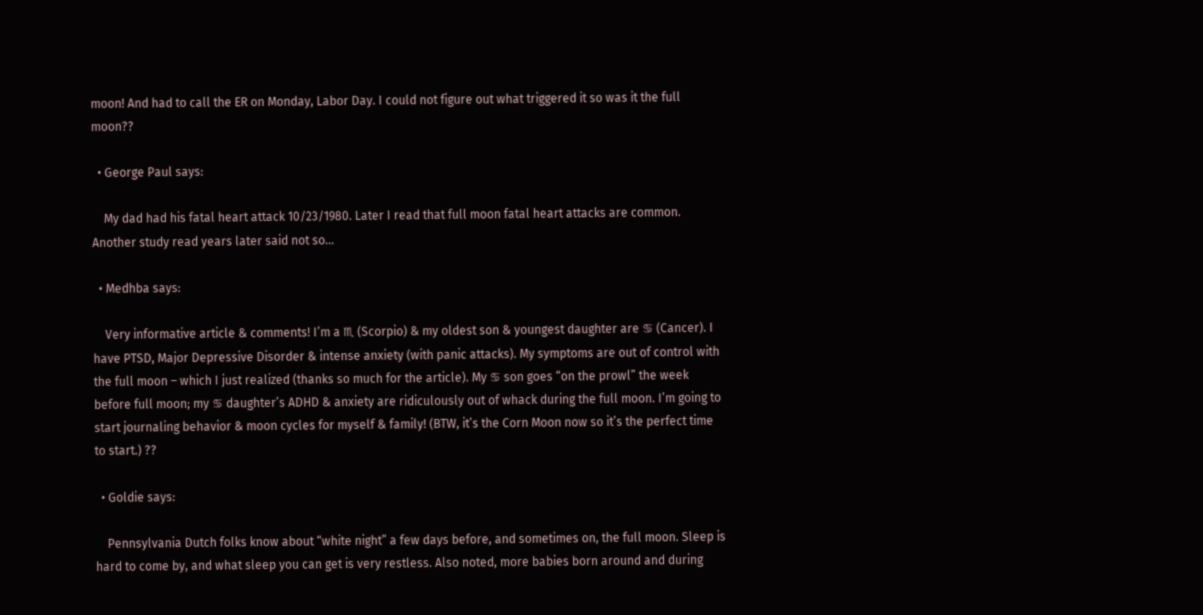moon! And had to call the ER on Monday, Labor Day. I could not figure out what triggered it so was it the full moon??

  • George Paul says:

    My dad had his fatal heart attack 10/23/1980. Later I read that full moon fatal heart attacks are common. Another study read years later said not so…

  • Medhba says:

    Very informative article & comments! I’m a ♏ (Scorpio) & my oldest son & youngest daughter are ♋ (Cancer). I have PTSD, Major Depressive Disorder & intense anxiety (with panic attacks). My symptoms are out of control with the full moon – which I just realized (thanks so much for the article). My ♋ son goes “on the prowl” the week before full moon; my ♋ daughter’s ADHD & anxiety are ridiculously out of whack during the full moon. I’m going to start journaling behavior & moon cycles for myself & family! (BTW, it’s the Corn Moon now so it’s the perfect time to start.) ??

  • Goldie says:

    Pennsylvania Dutch folks know about “white night” a few days before, and sometimes on, the full moon. Sleep is hard to come by, and what sleep you can get is very restless. Also noted, more babies born around and during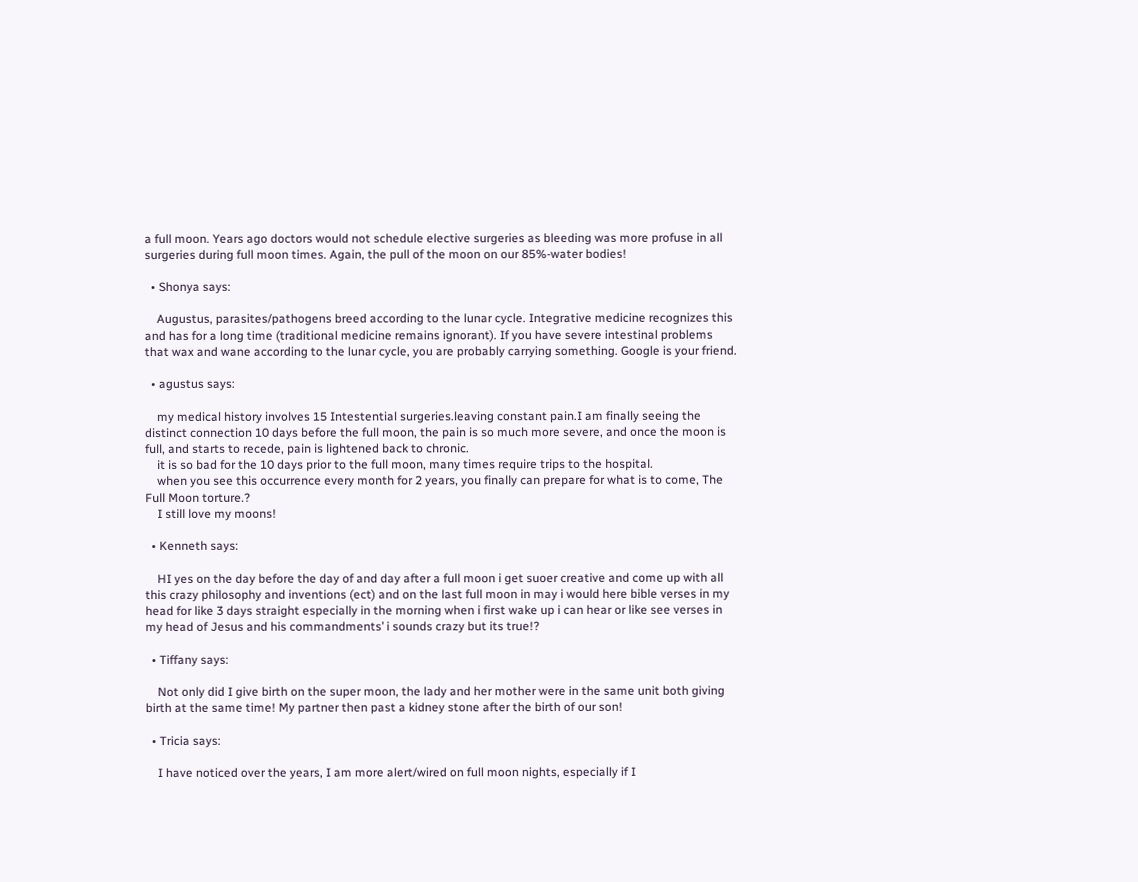a full moon. Years ago doctors would not schedule elective surgeries as bleeding was more profuse in all surgeries during full moon times. Again, the pull of the moon on our 85%-water bodies!

  • Shonya says:

    Augustus, parasites/pathogens breed according to the lunar cycle. Integrative medicine recognizes this and has for a long time (traditional medicine remains ignorant). If you have severe intestinal problems that wax and wane according to the lunar cycle, you are probably carrying something. Google is your friend.

  • agustus says:

    my medical history involves 15 Intestential surgeries.leaving constant pain.I am finally seeing the distinct connection 10 days before the full moon, the pain is so much more severe, and once the moon is full, and starts to recede, pain is lightened back to chronic.
    it is so bad for the 10 days prior to the full moon, many times require trips to the hospital.
    when you see this occurrence every month for 2 years, you finally can prepare for what is to come, The Full Moon torture.?
    I still love my moons!

  • Kenneth says:

    HI yes on the day before the day of and day after a full moon i get suoer creative and come up with all this crazy philosophy and inventions (ect) and on the last full moon in may i would here bible verses in my head for like 3 days straight especially in the morning when i first wake up i can hear or like see verses in my head of Jesus and his commandments’ i sounds crazy but its true!?

  • Tiffany says:

    Not only did I give birth on the super moon, the lady and her mother were in the same unit both giving birth at the same time! My partner then past a kidney stone after the birth of our son!

  • Tricia says:

    I have noticed over the years, I am more alert/wired on full moon nights, especially if I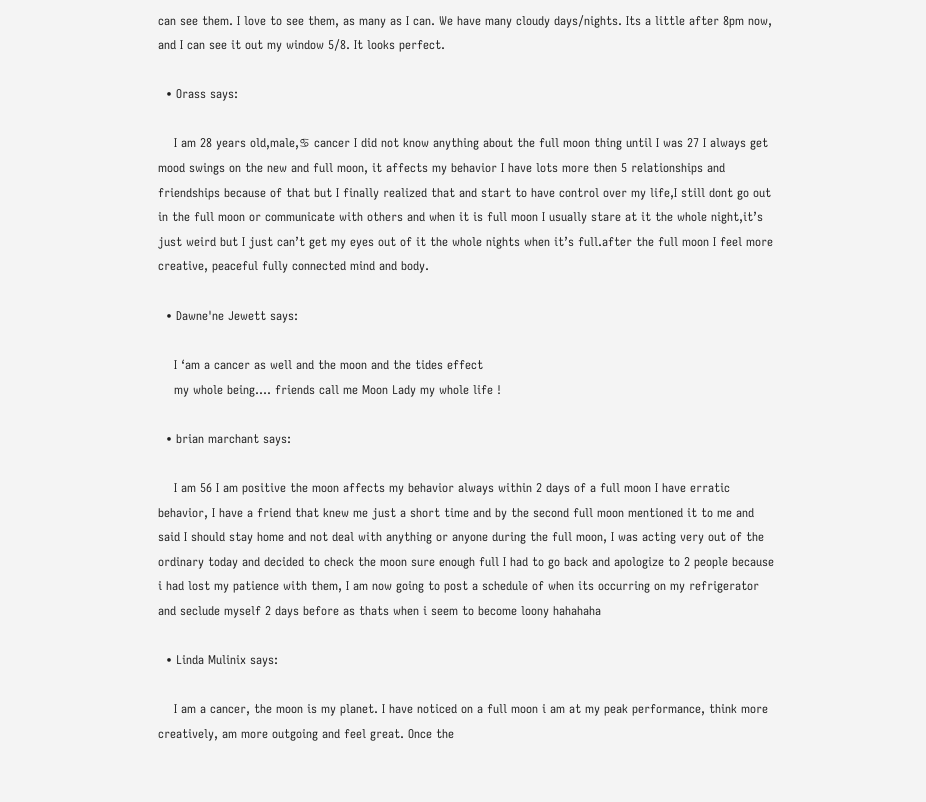can see them. I love to see them, as many as I can. We have many cloudy days/nights. Its a little after 8pm now, and I can see it out my window 5/8. It looks perfect.

  • Orass says:

    I am 28 years old,male,♋ cancer I did not know anything about the full moon thing until I was 27 I always get mood swings on the new and full moon, it affects my behavior I have lots more then 5 relationships and friendships because of that but I finally realized that and start to have control over my life,I still dont go out in the full moon or communicate with others and when it is full moon I usually stare at it the whole night,it’s just weird but I just can’t get my eyes out of it the whole nights when it’s full.after the full moon I feel more creative, peaceful fully connected mind and body.

  • Dawne'ne Jewett says:

    I ‘am a cancer as well and the moon and the tides effect
    my whole being…. friends call me Moon Lady my whole life !

  • brian marchant says:

    I am 56 I am positive the moon affects my behavior always within 2 days of a full moon I have erratic behavior, I have a friend that knew me just a short time and by the second full moon mentioned it to me and said I should stay home and not deal with anything or anyone during the full moon, I was acting very out of the ordinary today and decided to check the moon sure enough full I had to go back and apologize to 2 people because i had lost my patience with them, I am now going to post a schedule of when its occurring on my refrigerator and seclude myself 2 days before as thats when i seem to become loony hahahaha

  • Linda Mulinix says:

    I am a cancer, the moon is my planet. I have noticed on a full moon i am at my peak performance, think more creatively, am more outgoing and feel great. Once the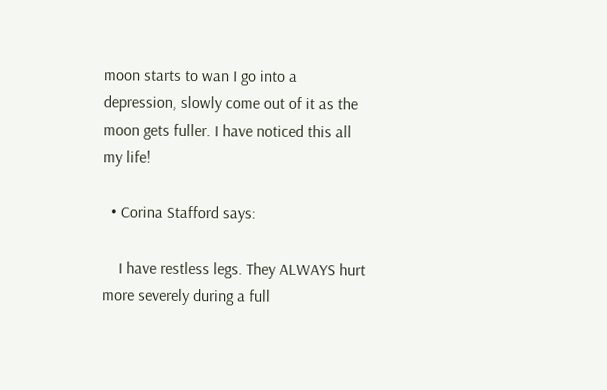moon starts to wan I go into a depression, slowly come out of it as the moon gets fuller. I have noticed this all my life!

  • Corina Stafford says:

    I have restless legs. They ALWAYS hurt more severely during a full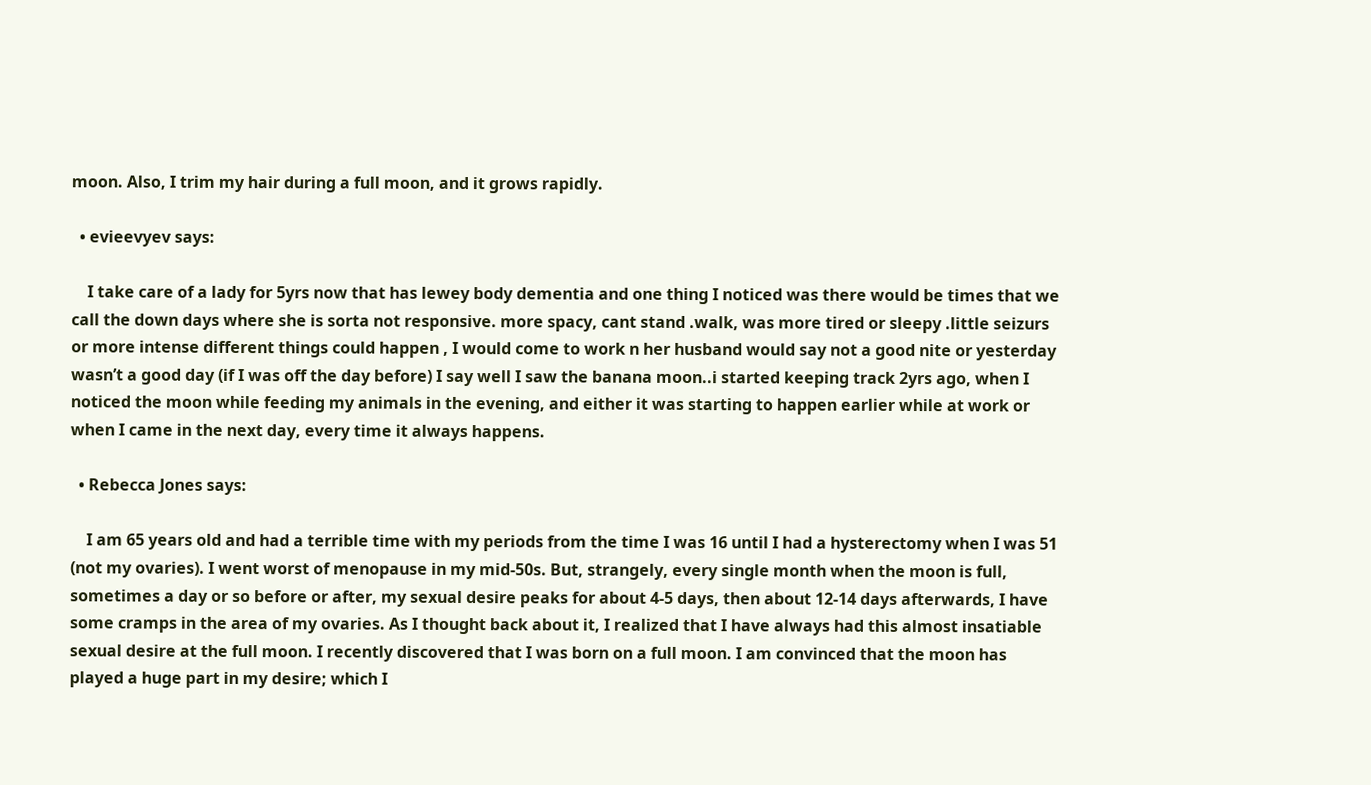moon. Also, I trim my hair during a full moon, and it grows rapidly.

  • evieevyev says:

    I take care of a lady for 5yrs now that has lewey body dementia and one thing I noticed was there would be times that we call the down days where she is sorta not responsive. more spacy, cant stand .walk, was more tired or sleepy .little seizurs or more intense different things could happen , I would come to work n her husband would say not a good nite or yesterday wasn’t a good day (if I was off the day before) I say well I saw the banana moon..i started keeping track 2yrs ago, when I noticed the moon while feeding my animals in the evening, and either it was starting to happen earlier while at work or when I came in the next day, every time it always happens.

  • Rebecca Jones says:

    I am 65 years old and had a terrible time with my periods from the time I was 16 until I had a hysterectomy when I was 51 (not my ovaries). I went worst of menopause in my mid-50s. But, strangely, every single month when the moon is full, sometimes a day or so before or after, my sexual desire peaks for about 4-5 days, then about 12-14 days afterwards, I have some cramps in the area of my ovaries. As I thought back about it, I realized that I have always had this almost insatiable sexual desire at the full moon. I recently discovered that I was born on a full moon. I am convinced that the moon has played a huge part in my desire; which I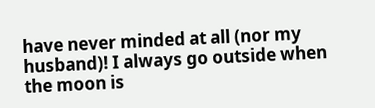have never minded at all (nor my husband)! I always go outside when the moon is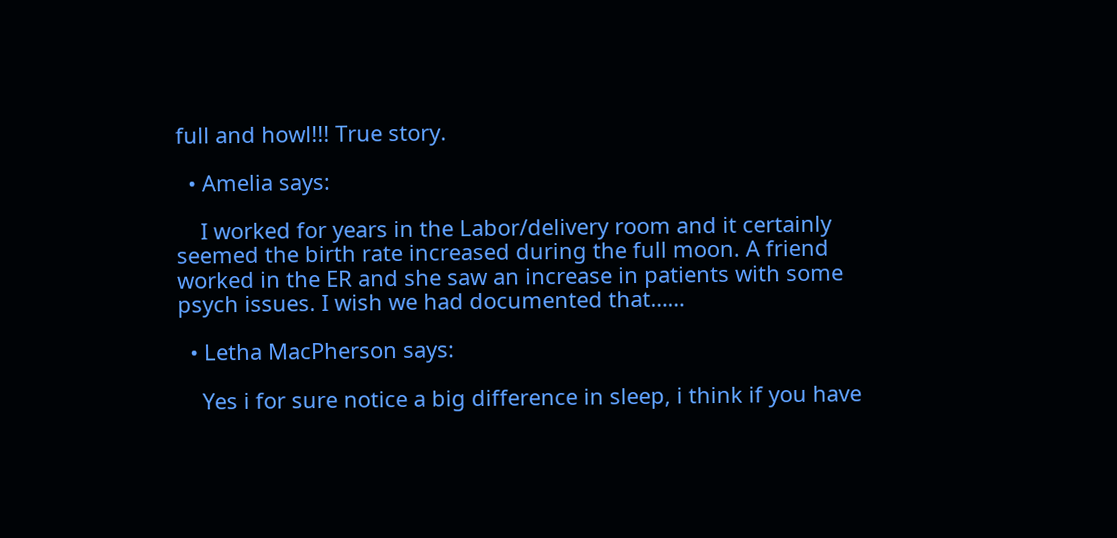full and howl!!! True story.

  • Amelia says:

    I worked for years in the Labor/delivery room and it certainly seemed the birth rate increased during the full moon. A friend worked in the ER and she saw an increase in patients with some psych issues. I wish we had documented that……

  • Letha MacPherson says:

    Yes i for sure notice a big difference in sleep, i think if you have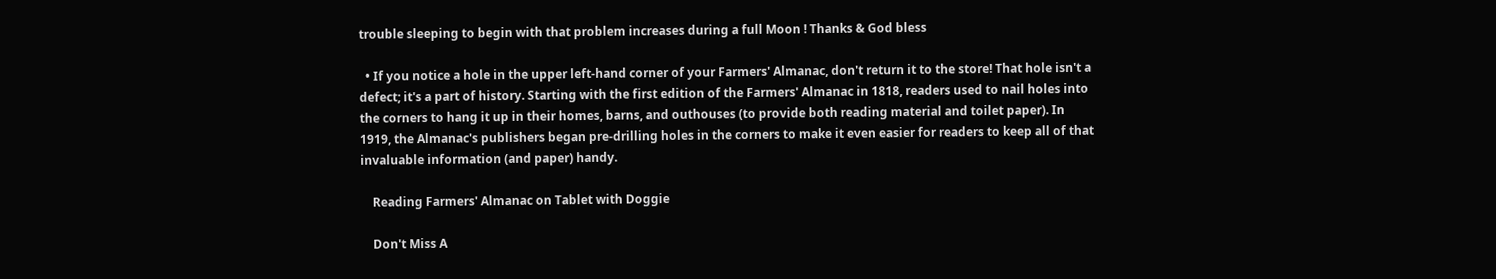trouble sleeping to begin with that problem increases during a full Moon ! Thanks & God bless

  • If you notice a hole in the upper left-hand corner of your Farmers' Almanac, don't return it to the store! That hole isn't a defect; it's a part of history. Starting with the first edition of the Farmers' Almanac in 1818, readers used to nail holes into the corners to hang it up in their homes, barns, and outhouses (to provide both reading material and toilet paper). In 1919, the Almanac's publishers began pre-drilling holes in the corners to make it even easier for readers to keep all of that invaluable information (and paper) handy.

    Reading Farmers' Almanac on Tablet with Doggie

    Don't Miss A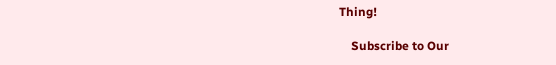Thing!

    Subscribe to Our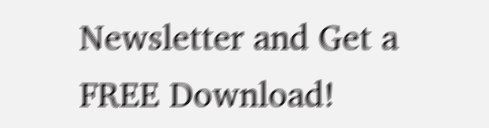Newsletter and Get a FREE Download!